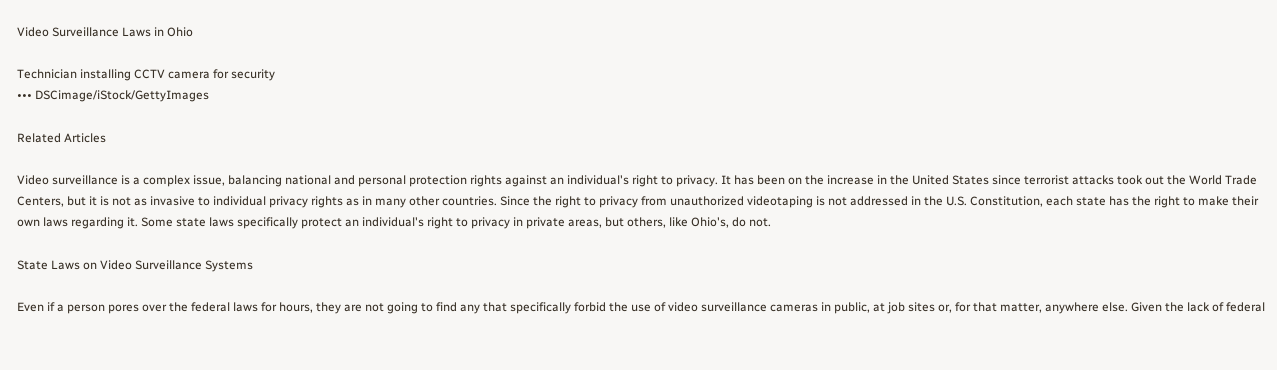Video Surveillance Laws in Ohio

Technician installing CCTV camera for security
••• DSCimage/iStock/GettyImages

Related Articles

Video surveillance is a complex issue, balancing national and personal protection rights against an individual's right to privacy. It has been on the increase in the United States since terrorist attacks took out the World Trade Centers, but it is not as invasive to individual privacy rights as in many other countries. Since the right to privacy from unauthorized videotaping is not addressed in the U.S. Constitution, each state has the right to make their own laws regarding it. Some state laws specifically protect an individual's right to privacy in private areas, but others, like Ohio's, do not.

State Laws on Video Surveillance Systems

Even if a person pores over the federal laws for hours, they are not going to find any that specifically forbid the use of video surveillance cameras in public, at job sites or, for that matter, anywhere else. Given the lack of federal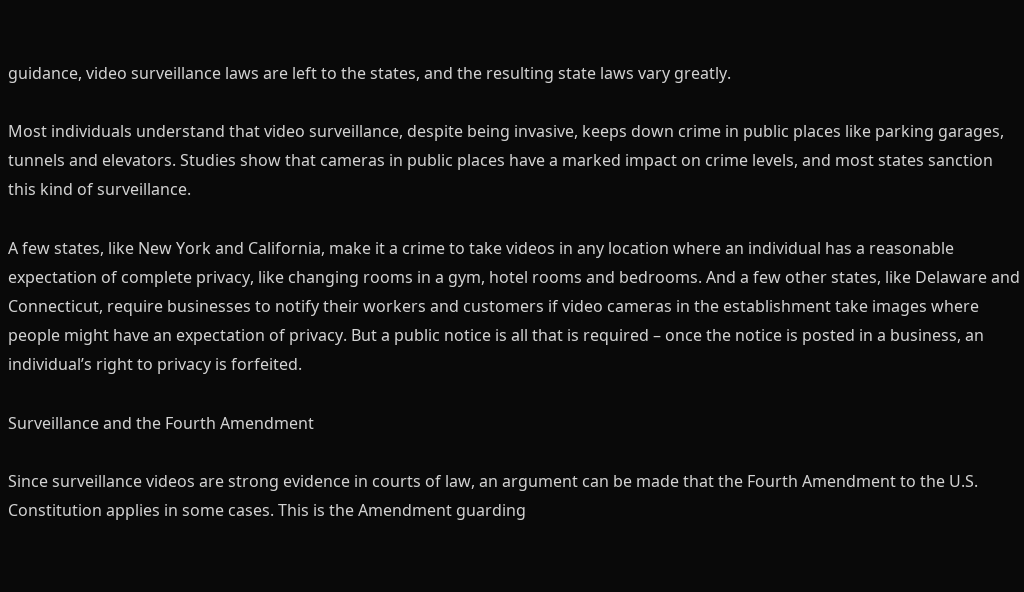guidance, video surveillance laws are left to the states, and the resulting state laws vary greatly.

Most individuals understand that video surveillance, despite being invasive, keeps down crime in public places like parking garages, tunnels and elevators. Studies show that cameras in public places have a marked impact on crime levels, and most states sanction this kind of surveillance.

A few states, like New York and California, make it a crime to take videos in any location where an individual has a reasonable expectation of complete privacy, like changing rooms in a gym, hotel rooms and bedrooms. And a few other states, like Delaware and Connecticut, require businesses to notify their workers and customers if video cameras in the establishment take images where people might have an expectation of privacy. But a public notice is all that is required – once the notice is posted in a business, an individual’s right to privacy is forfeited.

Surveillance and the Fourth Amendment

Since surveillance videos are strong evidence in courts of law, an argument can be made that the Fourth Amendment to the U.S. Constitution applies in some cases. This is the Amendment guarding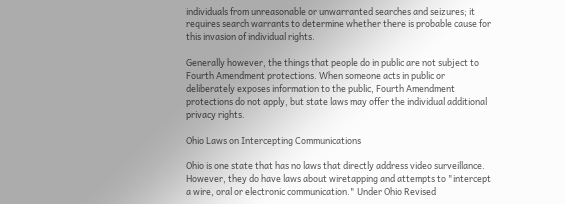individuals from unreasonable or unwarranted searches and seizures; it requires search warrants to determine whether there is probable cause for this invasion of individual rights.

Generally however, the things that people do in public are not subject to Fourth Amendment protections. When someone acts in public or deliberately exposes information to the public, Fourth Amendment protections do not apply, but state laws may offer the individual additional privacy rights.

Ohio Laws on Intercepting Communications

Ohio is one state that has no laws that directly address video surveillance. However, they do have laws about wiretapping and attempts to "intercept a wire, oral or electronic communication." Under Ohio Revised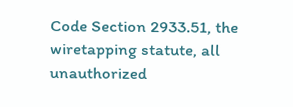Code Section 2933.51, the wiretapping statute, all unauthorized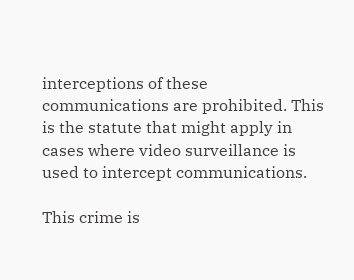interceptions of these communications are prohibited. This is the statute that might apply in cases where video surveillance is used to intercept communications.

This crime is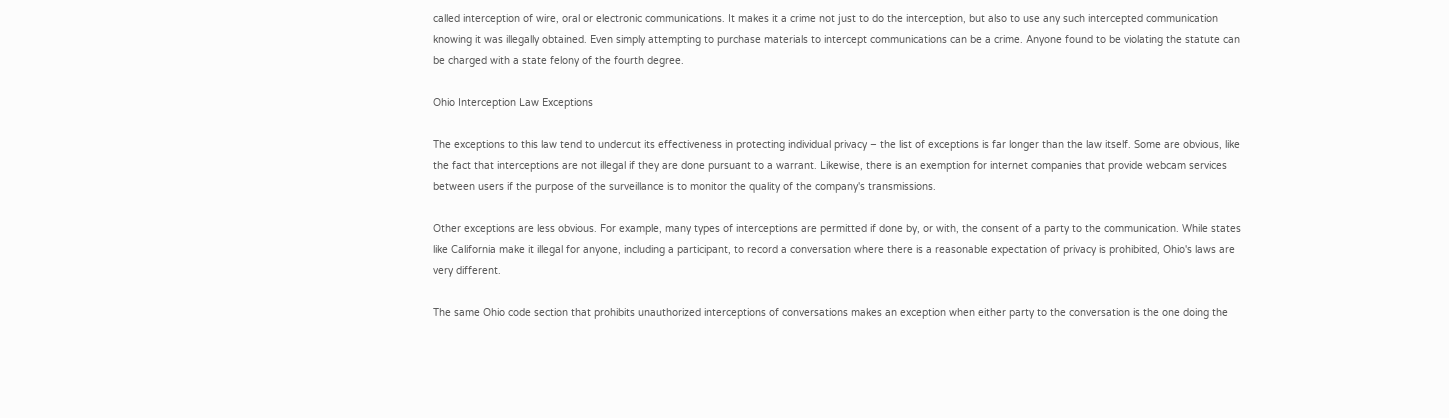called interception of wire, oral or electronic communications. It makes it a crime not just to do the interception, but also to use any such intercepted communication knowing it was illegally obtained. Even simply attempting to purchase materials to intercept communications can be a crime. Anyone found to be violating the statute can be charged with a state felony of the fourth degree.

Ohio Interception Law Exceptions

The exceptions to this law tend to undercut its effectiveness in protecting individual privacy – the list of exceptions is far longer than the law itself. Some are obvious, like the fact that interceptions are not illegal if they are done pursuant to a warrant. Likewise, there is an exemption for internet companies that provide webcam services between users if the purpose of the surveillance is to monitor the quality of the company's transmissions.

Other exceptions are less obvious. For example, many types of interceptions are permitted if done by, or with, the consent of a party to the communication. While states like California make it illegal for anyone, including a participant, to record a conversation where there is a reasonable expectation of privacy is prohibited, Ohio's laws are very different.

The same Ohio code section that prohibits unauthorized interceptions of conversations makes an exception when either party to the conversation is the one doing the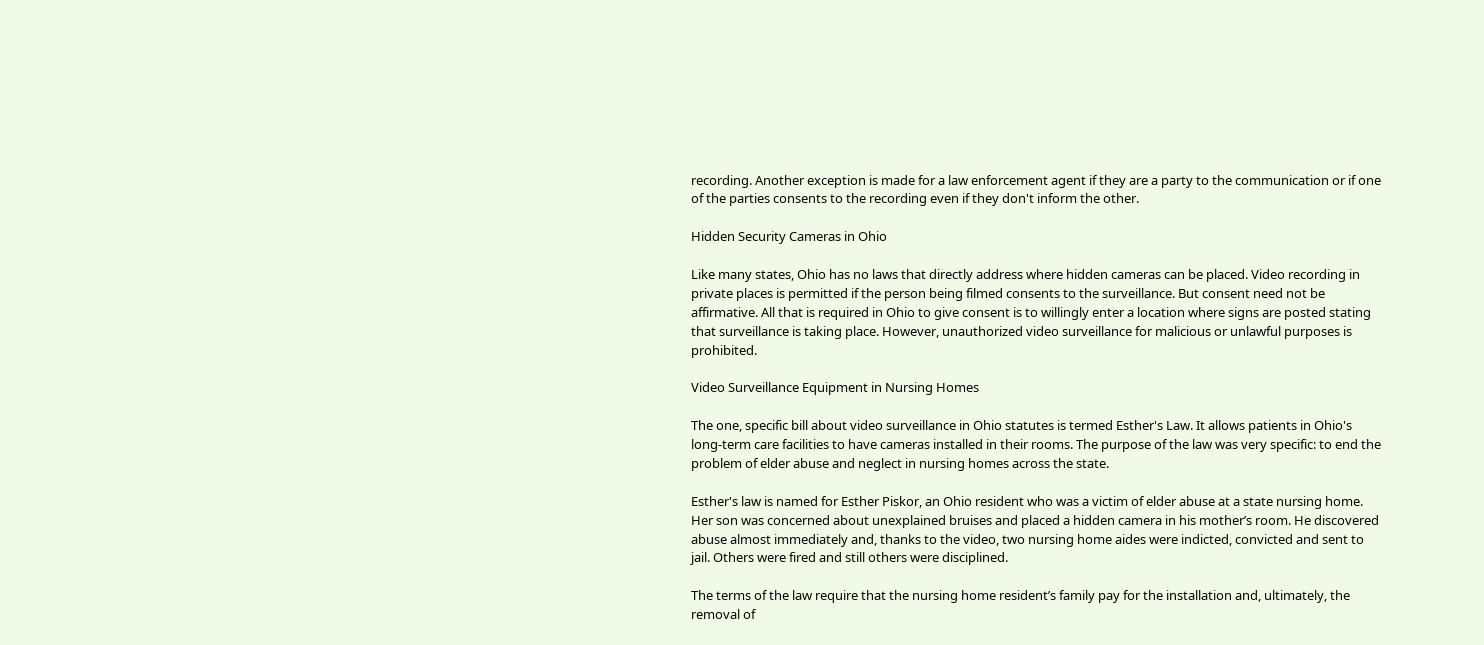recording. Another exception is made for a law enforcement agent if they are a party to the communication or if one of the parties consents to the recording even if they don't inform the other.

Hidden Security Cameras in Ohio

Like many states, Ohio has no laws that directly address where hidden cameras can be placed. Video recording in private places is permitted if the person being filmed consents to the surveillance. But consent need not be affirmative. All that is required in Ohio to give consent is to willingly enter a location where signs are posted stating that surveillance is taking place. However, unauthorized video surveillance for malicious or unlawful purposes is prohibited.

Video Surveillance Equipment in Nursing Homes

The one, specific bill about video surveillance in Ohio statutes is termed Esther's Law. It allows patients in Ohio's long-term care facilities to have cameras installed in their rooms. The purpose of the law was very specific: to end the problem of elder abuse and neglect in nursing homes across the state.

Esther's law is named for Esther Piskor, an Ohio resident who was a victim of elder abuse at a state nursing home. Her son was concerned about unexplained bruises and placed a hidden camera in his mother’s room. He discovered abuse almost immediately and, thanks to the video, two nursing home aides were indicted, convicted and sent to jail. Others were fired and still others were disciplined.

The terms of the law require that the nursing home resident’s family pay for the installation and, ultimately, the removal of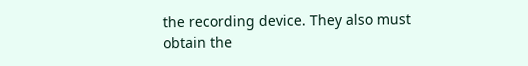the recording device. They also must obtain the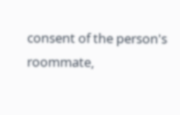consent of the person's roommate,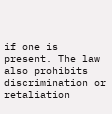if one is present. The law also prohibits discrimination or retaliation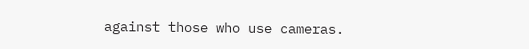against those who use cameras.